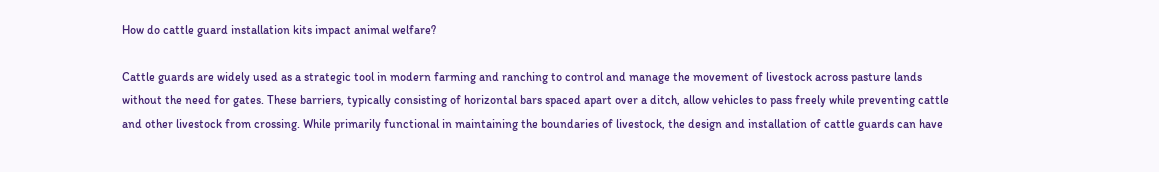How do cattle guard installation kits impact animal welfare?

Cattle guards are widely used as a strategic tool in modern farming and ranching to control and manage the movement of livestock across pasture lands without the need for gates. These barriers, typically consisting of horizontal bars spaced apart over a ditch, allow vehicles to pass freely while preventing cattle and other livestock from crossing. While primarily functional in maintaining the boundaries of livestock, the design and installation of cattle guards can have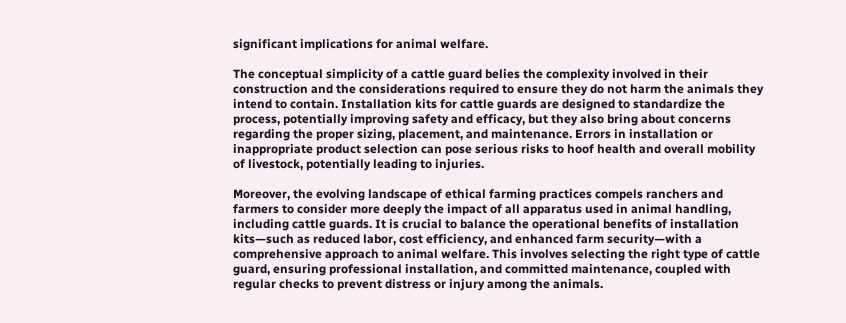significant implications for animal welfare.

The conceptual simplicity of a cattle guard belies the complexity involved in their construction and the considerations required to ensure they do not harm the animals they intend to contain. Installation kits for cattle guards are designed to standardize the process, potentially improving safety and efficacy, but they also bring about concerns regarding the proper sizing, placement, and maintenance. Errors in installation or inappropriate product selection can pose serious risks to hoof health and overall mobility of livestock, potentially leading to injuries.

Moreover, the evolving landscape of ethical farming practices compels ranchers and farmers to consider more deeply the impact of all apparatus used in animal handling, including cattle guards. It is crucial to balance the operational benefits of installation kits—such as reduced labor, cost efficiency, and enhanced farm security—with a comprehensive approach to animal welfare. This involves selecting the right type of cattle guard, ensuring professional installation, and committed maintenance, coupled with regular checks to prevent distress or injury among the animals.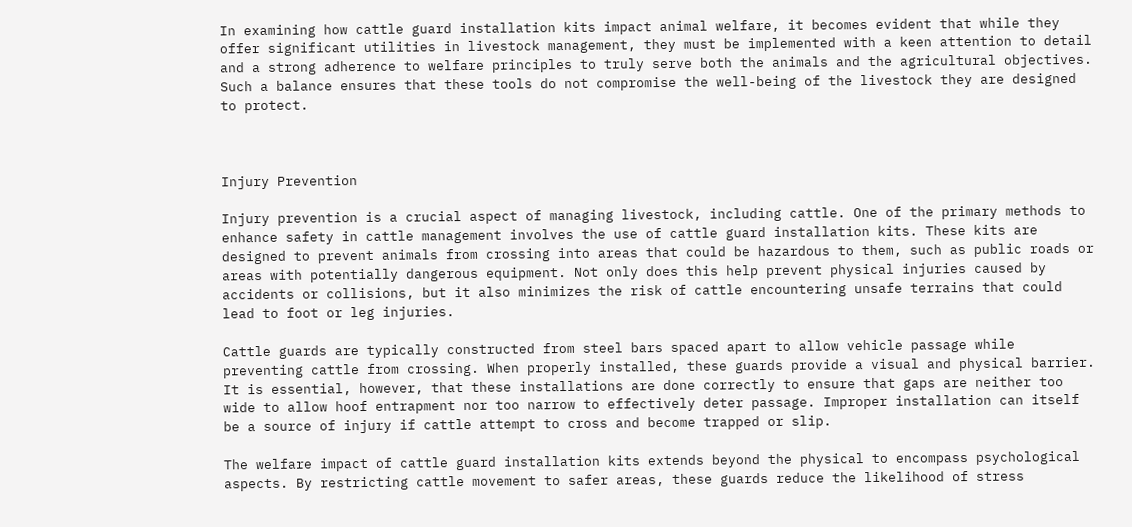In examining how cattle guard installation kits impact animal welfare, it becomes evident that while they offer significant utilities in livestock management, they must be implemented with a keen attention to detail and a strong adherence to welfare principles to truly serve both the animals and the agricultural objectives. Such a balance ensures that these tools do not compromise the well-being of the livestock they are designed to protect.



Injury Prevention

Injury prevention is a crucial aspect of managing livestock, including cattle. One of the primary methods to enhance safety in cattle management involves the use of cattle guard installation kits. These kits are designed to prevent animals from crossing into areas that could be hazardous to them, such as public roads or areas with potentially dangerous equipment. Not only does this help prevent physical injuries caused by accidents or collisions, but it also minimizes the risk of cattle encountering unsafe terrains that could lead to foot or leg injuries.

Cattle guards are typically constructed from steel bars spaced apart to allow vehicle passage while preventing cattle from crossing. When properly installed, these guards provide a visual and physical barrier. It is essential, however, that these installations are done correctly to ensure that gaps are neither too wide to allow hoof entrapment nor too narrow to effectively deter passage. Improper installation can itself be a source of injury if cattle attempt to cross and become trapped or slip.

The welfare impact of cattle guard installation kits extends beyond the physical to encompass psychological aspects. By restricting cattle movement to safer areas, these guards reduce the likelihood of stress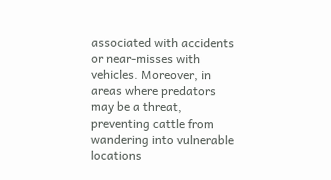associated with accidents or near-misses with vehicles. Moreover, in areas where predators may be a threat, preventing cattle from wandering into vulnerable locations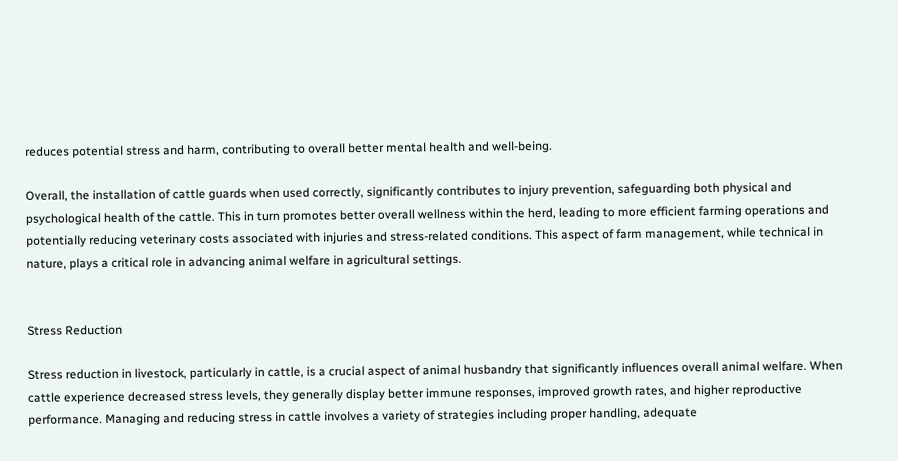reduces potential stress and harm, contributing to overall better mental health and well-being.

Overall, the installation of cattle guards when used correctly, significantly contributes to injury prevention, safeguarding both physical and psychological health of the cattle. This in turn promotes better overall wellness within the herd, leading to more efficient farming operations and potentially reducing veterinary costs associated with injuries and stress-related conditions. This aspect of farm management, while technical in nature, plays a critical role in advancing animal welfare in agricultural settings.


Stress Reduction

Stress reduction in livestock, particularly in cattle, is a crucial aspect of animal husbandry that significantly influences overall animal welfare. When cattle experience decreased stress levels, they generally display better immune responses, improved growth rates, and higher reproductive performance. Managing and reducing stress in cattle involves a variety of strategies including proper handling, adequate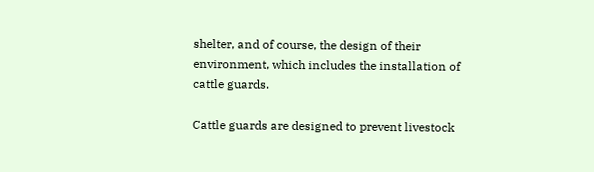shelter, and of course, the design of their environment, which includes the installation of cattle guards.

Cattle guards are designed to prevent livestock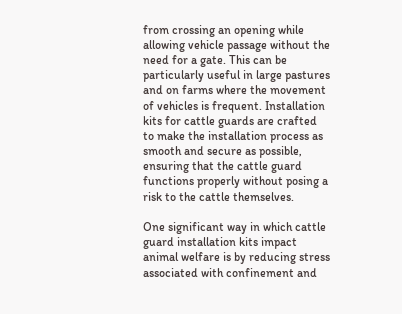from crossing an opening while allowing vehicle passage without the need for a gate. This can be particularly useful in large pastures and on farms where the movement of vehicles is frequent. Installation kits for cattle guards are crafted to make the installation process as smooth and secure as possible, ensuring that the cattle guard functions properly without posing a risk to the cattle themselves.

One significant way in which cattle guard installation kits impact animal welfare is by reducing stress associated with confinement and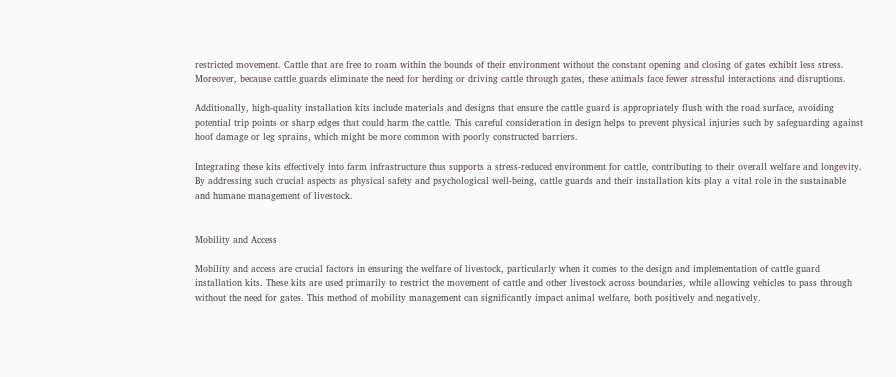restricted movement. Cattle that are free to roam within the bounds of their environment without the constant opening and closing of gates exhibit less stress. Moreover, because cattle guards eliminate the need for herding or driving cattle through gates, these animals face fewer stressful interactions and disruptions.

Additionally, high-quality installation kits include materials and designs that ensure the cattle guard is appropriately flush with the road surface, avoiding potential trip points or sharp edges that could harm the cattle. This careful consideration in design helps to prevent physical injuries such by safeguarding against hoof damage or leg sprains, which might be more common with poorly constructed barriers.

Integrating these kits effectively into farm infrastructure thus supports a stress-reduced environment for cattle, contributing to their overall welfare and longevity. By addressing such crucial aspects as physical safety and psychological well-being, cattle guards and their installation kits play a vital role in the sustainable and humane management of livestock.


Mobility and Access

Mobility and access are crucial factors in ensuring the welfare of livestock, particularly when it comes to the design and implementation of cattle guard installation kits. These kits are used primarily to restrict the movement of cattle and other livestock across boundaries, while allowing vehicles to pass through without the need for gates. This method of mobility management can significantly impact animal welfare, both positively and negatively.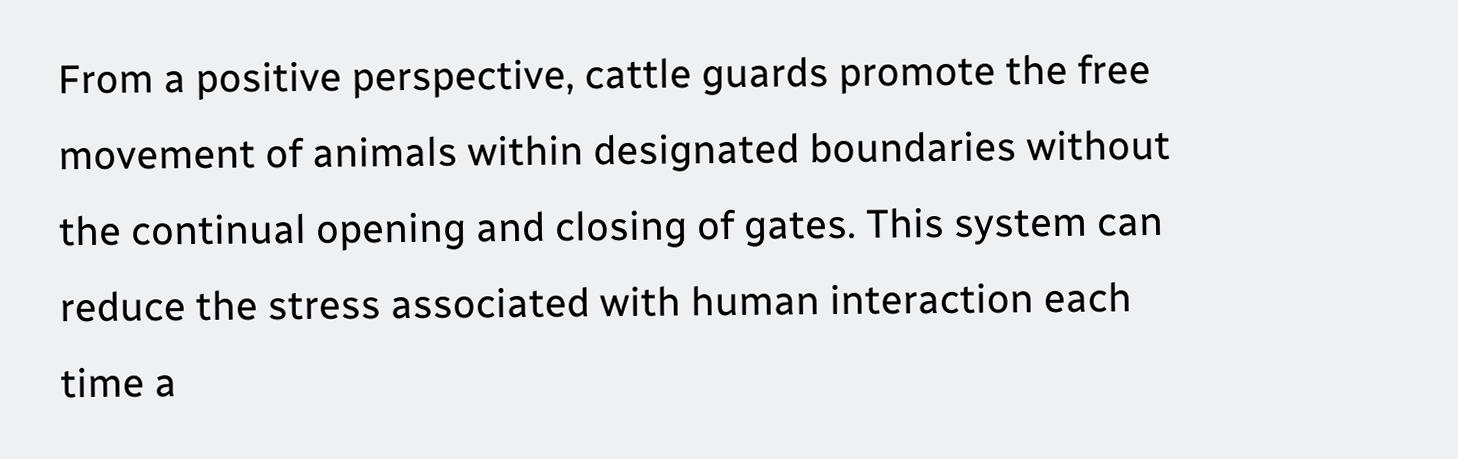From a positive perspective, cattle guards promote the free movement of animals within designated boundaries without the continual opening and closing of gates. This system can reduce the stress associated with human interaction each time a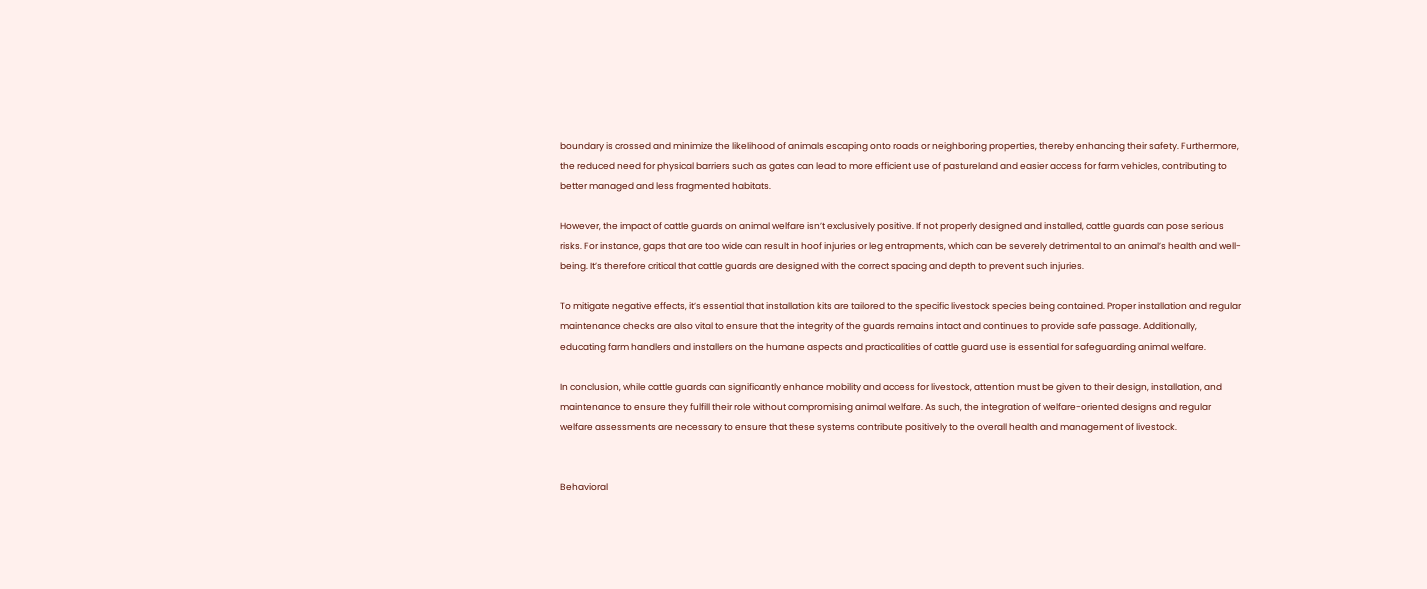boundary is crossed and minimize the likelihood of animals escaping onto roads or neighboring properties, thereby enhancing their safety. Furthermore, the reduced need for physical barriers such as gates can lead to more efficient use of pastureland and easier access for farm vehicles, contributing to better managed and less fragmented habitats.

However, the impact of cattle guards on animal welfare isn’t exclusively positive. If not properly designed and installed, cattle guards can pose serious risks. For instance, gaps that are too wide can result in hoof injuries or leg entrapments, which can be severely detrimental to an animal’s health and well-being. It’s therefore critical that cattle guards are designed with the correct spacing and depth to prevent such injuries.

To mitigate negative effects, it’s essential that installation kits are tailored to the specific livestock species being contained. Proper installation and regular maintenance checks are also vital to ensure that the integrity of the guards remains intact and continues to provide safe passage. Additionally, educating farm handlers and installers on the humane aspects and practicalities of cattle guard use is essential for safeguarding animal welfare.

In conclusion, while cattle guards can significantly enhance mobility and access for livestock, attention must be given to their design, installation, and maintenance to ensure they fulfill their role without compromising animal welfare. As such, the integration of welfare-oriented designs and regular welfare assessments are necessary to ensure that these systems contribute positively to the overall health and management of livestock.


Behavioral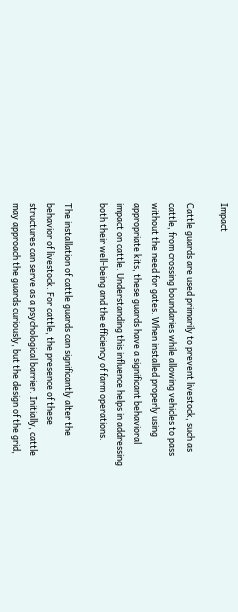Impact

Cattle guards are used primarily to prevent livestock, such as cattle, from crossing boundaries while allowing vehicles to pass without the need for gates. When installed properly using appropriate kits, these guards have a significant behavioral impact on cattle. Understanding this influence helps in addressing both their well-being and the efficiency of farm operations.

The installation of cattle guards can significantly alter the behavior of livestock. For cattle, the presence of these structures can serve as a psychological barrier. Initially, cattle may approach the guards curiously, but the design of the grid,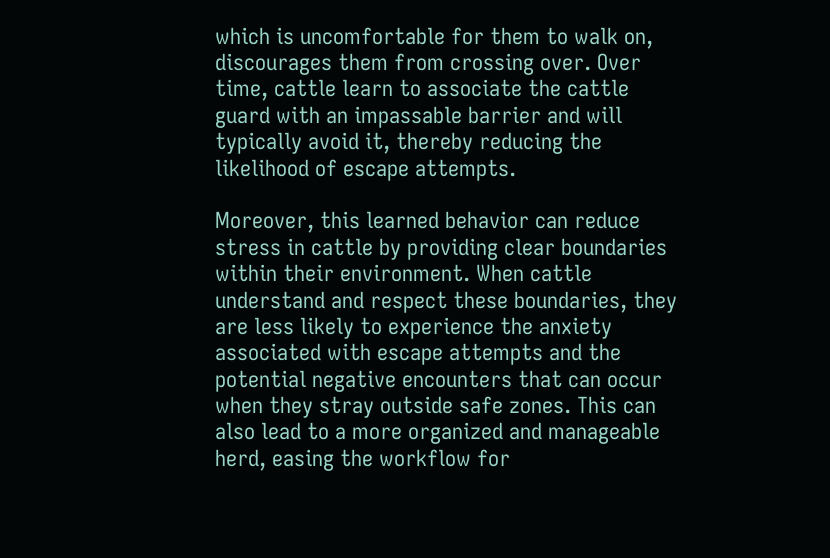which is uncomfortable for them to walk on, discourages them from crossing over. Over time, cattle learn to associate the cattle guard with an impassable barrier and will typically avoid it, thereby reducing the likelihood of escape attempts.

Moreover, this learned behavior can reduce stress in cattle by providing clear boundaries within their environment. When cattle understand and respect these boundaries, they are less likely to experience the anxiety associated with escape attempts and the potential negative encounters that can occur when they stray outside safe zones. This can also lead to a more organized and manageable herd, easing the workflow for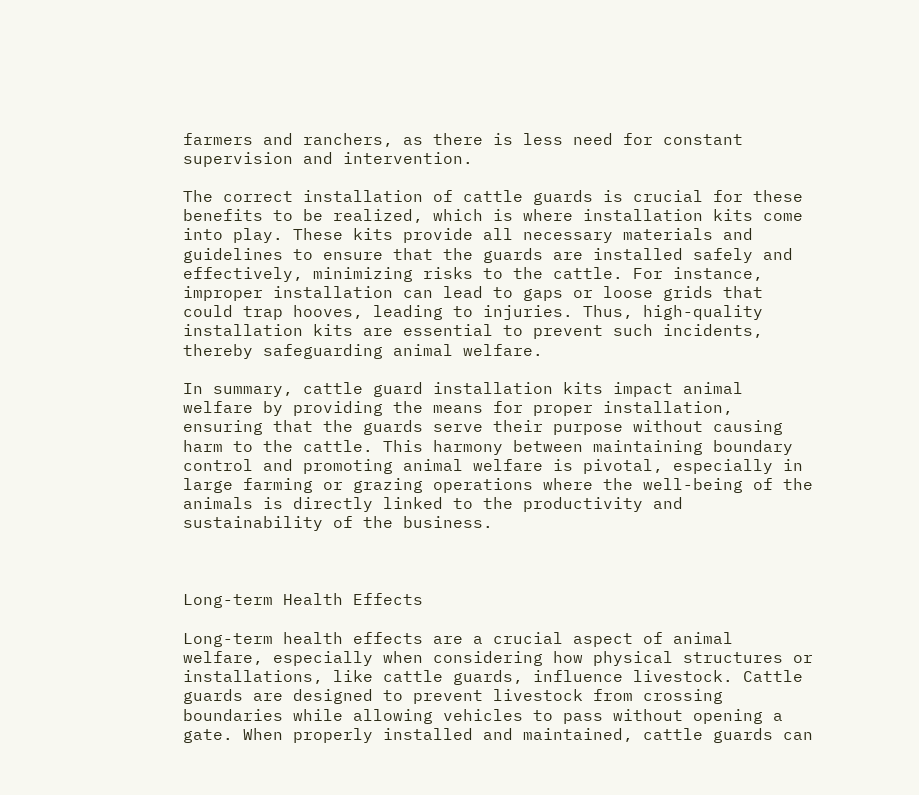farmers and ranchers, as there is less need for constant supervision and intervention.

The correct installation of cattle guards is crucial for these benefits to be realized, which is where installation kits come into play. These kits provide all necessary materials and guidelines to ensure that the guards are installed safely and effectively, minimizing risks to the cattle. For instance, improper installation can lead to gaps or loose grids that could trap hooves, leading to injuries. Thus, high-quality installation kits are essential to prevent such incidents, thereby safeguarding animal welfare.

In summary, cattle guard installation kits impact animal welfare by providing the means for proper installation, ensuring that the guards serve their purpose without causing harm to the cattle. This harmony between maintaining boundary control and promoting animal welfare is pivotal, especially in large farming or grazing operations where the well-being of the animals is directly linked to the productivity and sustainability of the business.



Long-term Health Effects

Long-term health effects are a crucial aspect of animal welfare, especially when considering how physical structures or installations, like cattle guards, influence livestock. Cattle guards are designed to prevent livestock from crossing boundaries while allowing vehicles to pass without opening a gate. When properly installed and maintained, cattle guards can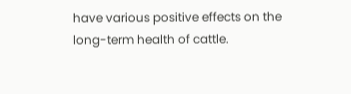have various positive effects on the long-term health of cattle.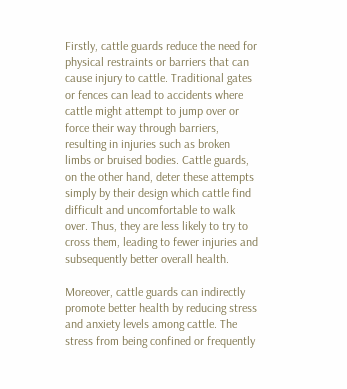Firstly, cattle guards reduce the need for physical restraints or barriers that can cause injury to cattle. Traditional gates or fences can lead to accidents where cattle might attempt to jump over or force their way through barriers, resulting in injuries such as broken limbs or bruised bodies. Cattle guards, on the other hand, deter these attempts simply by their design which cattle find difficult and uncomfortable to walk over. Thus, they are less likely to try to cross them, leading to fewer injuries and subsequently better overall health.

Moreover, cattle guards can indirectly promote better health by reducing stress and anxiety levels among cattle. The stress from being confined or frequently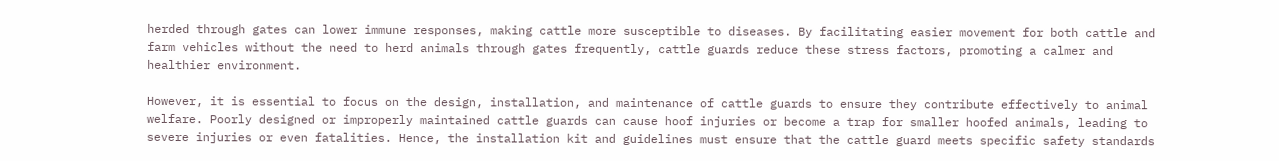herded through gates can lower immune responses, making cattle more susceptible to diseases. By facilitating easier movement for both cattle and farm vehicles without the need to herd animals through gates frequently, cattle guards reduce these stress factors, promoting a calmer and healthier environment.

However, it is essential to focus on the design, installation, and maintenance of cattle guards to ensure they contribute effectively to animal welfare. Poorly designed or improperly maintained cattle guards can cause hoof injuries or become a trap for smaller hoofed animals, leading to severe injuries or even fatalities. Hence, the installation kit and guidelines must ensure that the cattle guard meets specific safety standards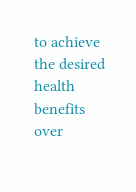to achieve the desired health benefits over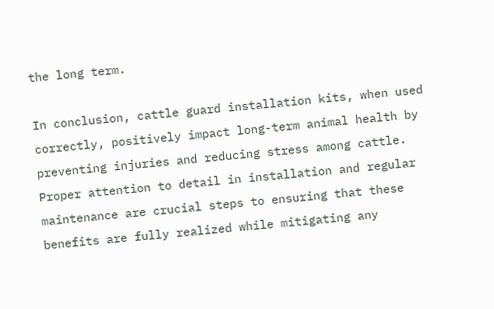the long term.

In conclusion, cattle guard installation kits, when used correctly, positively impact long-term animal health by preventing injuries and reducing stress among cattle. Proper attention to detail in installation and regular maintenance are crucial steps to ensuring that these benefits are fully realized while mitigating any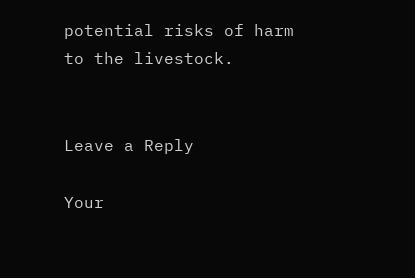potential risks of harm to the livestock.


Leave a Reply

Your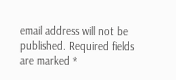email address will not be published. Required fields are marked *